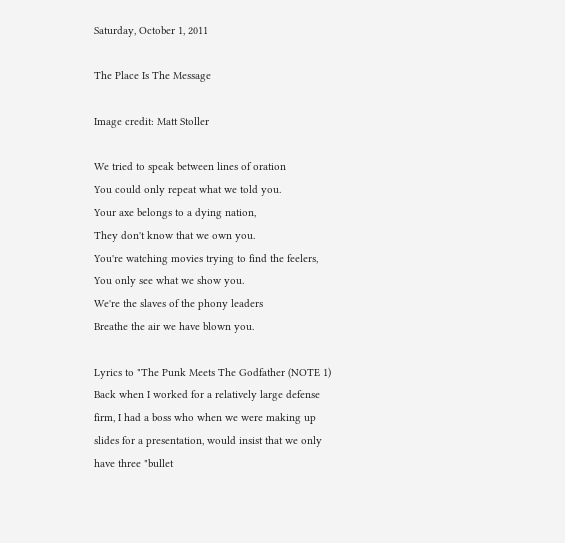Saturday, October 1, 2011

The Place Is The Message

Image credit: Matt Stoller

We tried to speak between lines of oration
You could only repeat what we told you.
Your axe belongs to a dying nation,
They don't know that we own you.
You're watching movies trying to find the feelers,
You only see what we show you.
We're the slaves of the phony leaders
Breathe the air we have blown you.

Lyrics to "The Punk Meets The Godfather (NOTE 1)
Back when I worked for a relatively large defense firm, I had a boss who when we were making up slides for a presentation, would insist that we only have three "bullet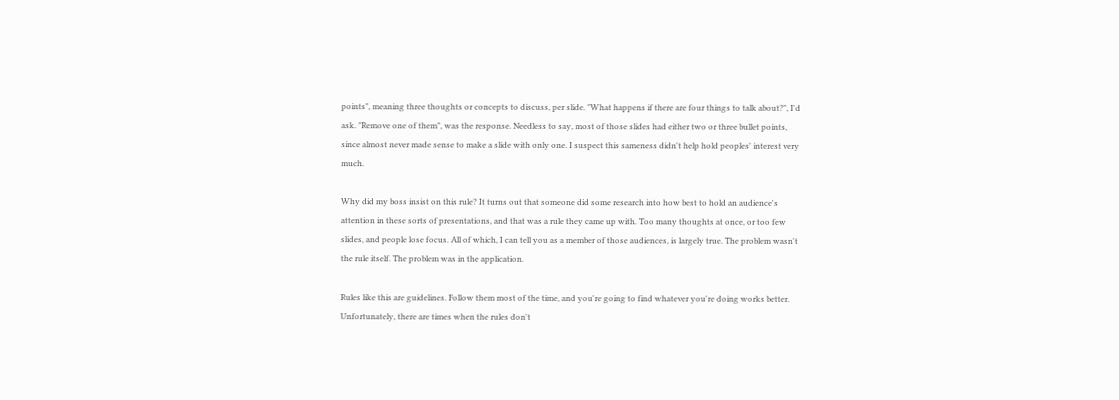points", meaning three thoughts or concepts to discuss, per slide. "What happens if there are four things to talk about?", I'd ask. "Remove one of them", was the response. Needless to say, most of those slides had either two or three bullet points, since almost never made sense to make a slide with only one. I suspect this sameness didn't help hold peoples' interest very much.

Why did my boss insist on this rule? It turns out that someone did some research into how best to hold an audience's attention in these sorts of presentations, and that was a rule they came up with. Too many thoughts at once, or too few slides, and people lose focus. All of which, I can tell you as a member of those audiences, is largely true. The problem wasn't the rule itself. The problem was in the application.

Rules like this are guidelines. Follow them most of the time, and you're going to find whatever you're doing works better. Unfortunately, there are times when the rules don't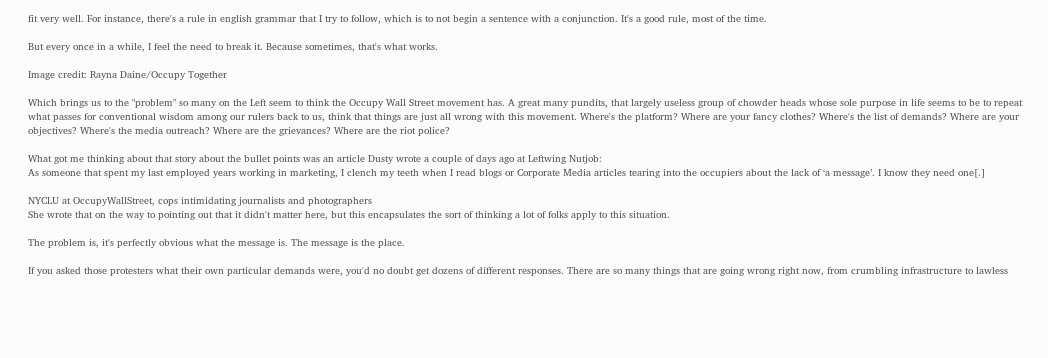fit very well. For instance, there's a rule in english grammar that I try to follow, which is to not begin a sentence with a conjunction. It's a good rule, most of the time.

But every once in a while, I feel the need to break it. Because sometimes, that's what works.

Image credit: Rayna Daine/Occupy Together

Which brings us to the "problem" so many on the Left seem to think the Occupy Wall Street movement has. A great many pundits, that largely useless group of chowder heads whose sole purpose in life seems to be to repeat what passes for conventional wisdom among our rulers back to us, think that things are just all wrong with this movement. Where's the platform? Where are your fancy clothes? Where's the list of demands? Where are your objectives? Where's the media outreach? Where are the grievances? Where are the riot police?

What got me thinking about that story about the bullet points was an article Dusty wrote a couple of days ago at Leftwing Nutjob:
As someone that spent my last employed years working in marketing, I clench my teeth when I read blogs or Corporate Media articles tearing into the occupiers about the lack of ‘a message’. I know they need one[.]

NYCLU at OccupyWallStreet, cops intimidating journalists and photographers
She wrote that on the way to pointing out that it didn't matter here, but this encapsulates the sort of thinking a lot of folks apply to this situation.

The problem is, it's perfectly obvious what the message is. The message is the place.

If you asked those protesters what their own particular demands were, you'd no doubt get dozens of different responses. There are so many things that are going wrong right now, from crumbling infrastructure to lawless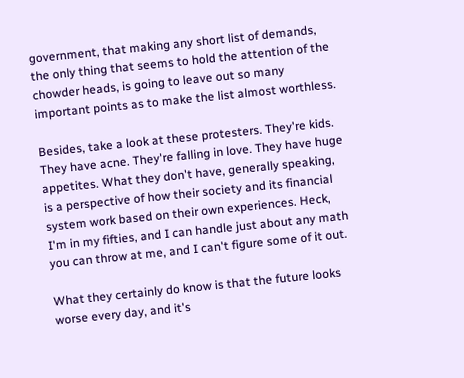government, that making any short list of demands, the only thing that seems to hold the attention of the chowder heads, is going to leave out so many important points as to make the list almost worthless.

Besides, take a look at these protesters. They're kids. They have acne. They're falling in love. They have huge appetites. What they don't have, generally speaking, is a perspective of how their society and its financial system work based on their own experiences. Heck, I'm in my fifties, and I can handle just about any math you can throw at me, and I can't figure some of it out.

What they certainly do know is that the future looks worse every day, and it's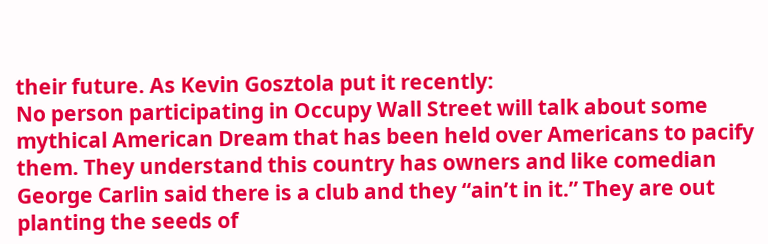their future. As Kevin Gosztola put it recently:
No person participating in Occupy Wall Street will talk about some mythical American Dream that has been held over Americans to pacify them. They understand this country has owners and like comedian George Carlin said there is a club and they “ain’t in it.” They are out planting the seeds of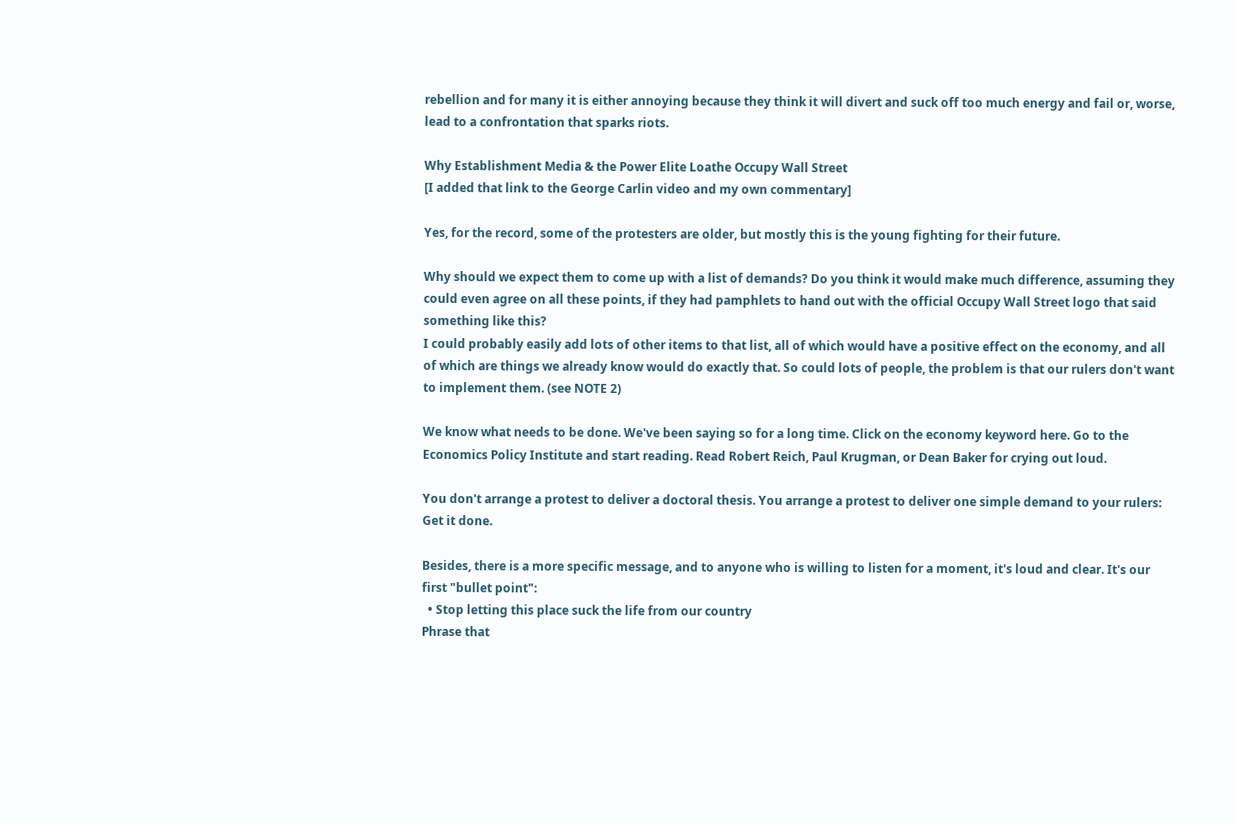rebellion and for many it is either annoying because they think it will divert and suck off too much energy and fail or, worse, lead to a confrontation that sparks riots.

Why Establishment Media & the Power Elite Loathe Occupy Wall Street
[I added that link to the George Carlin video and my own commentary]

Yes, for the record, some of the protesters are older, but mostly this is the young fighting for their future.

Why should we expect them to come up with a list of demands? Do you think it would make much difference, assuming they could even agree on all these points, if they had pamphlets to hand out with the official Occupy Wall Street logo that said something like this?
I could probably easily add lots of other items to that list, all of which would have a positive effect on the economy, and all of which are things we already know would do exactly that. So could lots of people, the problem is that our rulers don't want to implement them. (see NOTE 2)

We know what needs to be done. We've been saying so for a long time. Click on the economy keyword here. Go to the Economics Policy Institute and start reading. Read Robert Reich, Paul Krugman, or Dean Baker for crying out loud.

You don't arrange a protest to deliver a doctoral thesis. You arrange a protest to deliver one simple demand to your rulers: Get it done.

Besides, there is a more specific message, and to anyone who is willing to listen for a moment, it's loud and clear. It's our first "bullet point":
  • Stop letting this place suck the life from our country
Phrase that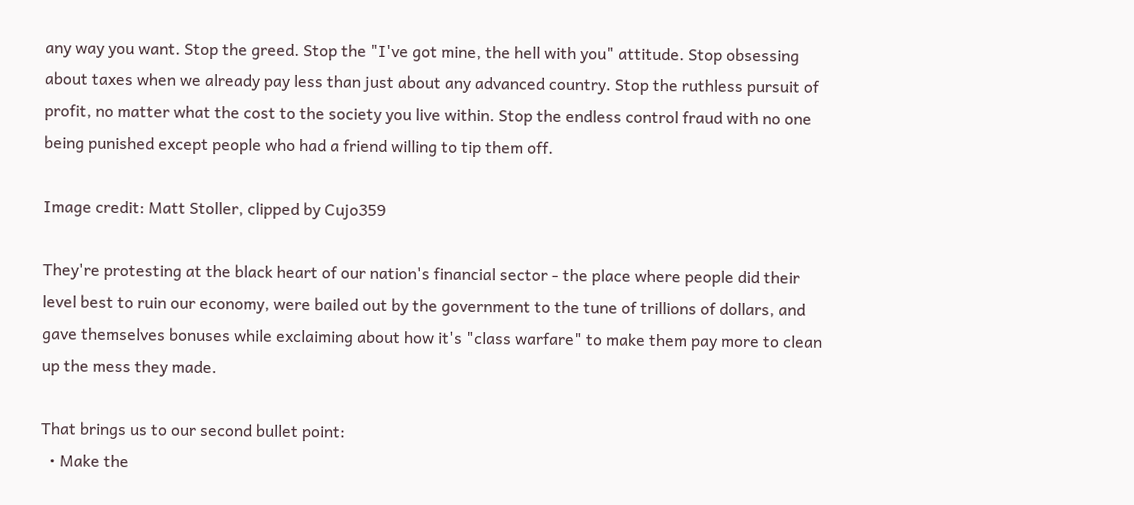any way you want. Stop the greed. Stop the "I've got mine, the hell with you" attitude. Stop obsessing about taxes when we already pay less than just about any advanced country. Stop the ruthless pursuit of profit, no matter what the cost to the society you live within. Stop the endless control fraud with no one being punished except people who had a friend willing to tip them off.

Image credit: Matt Stoller, clipped by Cujo359

They're protesting at the black heart of our nation's financial sector - the place where people did their level best to ruin our economy, were bailed out by the government to the tune of trillions of dollars, and gave themselves bonuses while exclaiming about how it's "class warfare" to make them pay more to clean up the mess they made.

That brings us to our second bullet point:
  • Make the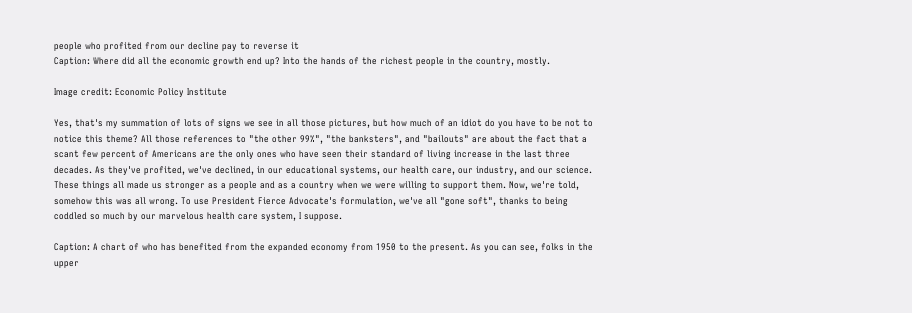people who profited from our decline pay to reverse it
Caption: Where did all the economic growth end up? Into the hands of the richest people in the country, mostly.

Image credit: Economic Policy Institute

Yes, that's my summation of lots of signs we see in all those pictures, but how much of an idiot do you have to be not to notice this theme? All those references to "the other 99%", "the banksters", and "bailouts" are about the fact that a scant few percent of Americans are the only ones who have seen their standard of living increase in the last three decades. As they've profited, we've declined, in our educational systems, our health care, our industry, and our science. These things all made us stronger as a people and as a country when we were willing to support them. Now, we're told, somehow this was all wrong. To use President Fierce Advocate's formulation, we've all "gone soft", thanks to being coddled so much by our marvelous health care system, I suppose.

Caption: A chart of who has benefited from the expanded economy from 1950 to the present. As you can see, folks in the upper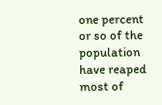one percent or so of the population have reaped most of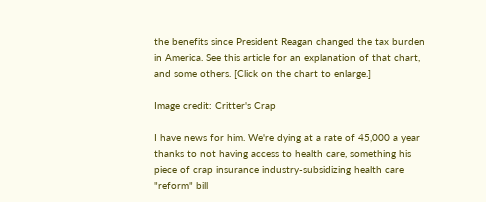the benefits since President Reagan changed the tax burden in America. See this article for an explanation of that chart, and some others. [Click on the chart to enlarge.]

Image credit: Critter's Crap

I have news for him. We're dying at a rate of 45,000 a year thanks to not having access to health care, something his piece of crap insurance industry-subsidizing health care "reform" bill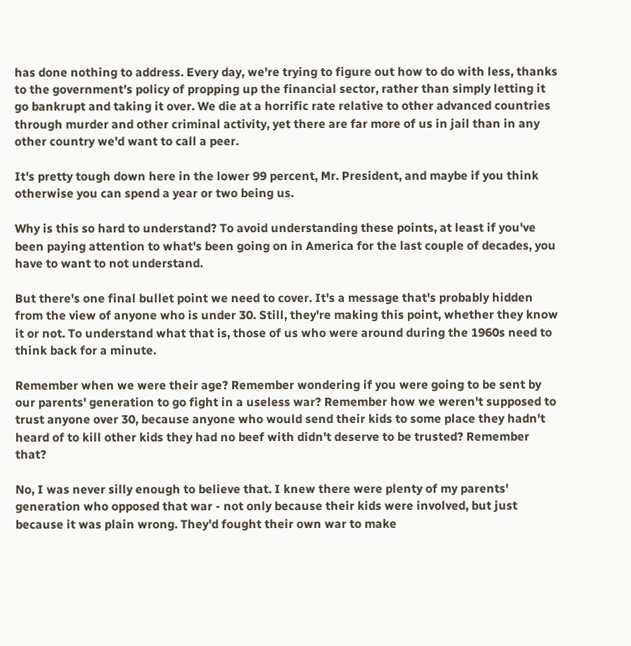has done nothing to address. Every day, we're trying to figure out how to do with less, thanks to the government's policy of propping up the financial sector, rather than simply letting it go bankrupt and taking it over. We die at a horrific rate relative to other advanced countries through murder and other criminal activity, yet there are far more of us in jail than in any other country we'd want to call a peer.

It's pretty tough down here in the lower 99 percent, Mr. President, and maybe if you think otherwise you can spend a year or two being us.

Why is this so hard to understand? To avoid understanding these points, at least if you've been paying attention to what's been going on in America for the last couple of decades, you have to want to not understand.

But there's one final bullet point we need to cover. It's a message that's probably hidden from the view of anyone who is under 30. Still, they're making this point, whether they know it or not. To understand what that is, those of us who were around during the 1960s need to think back for a minute.

Remember when we were their age? Remember wondering if you were going to be sent by our parents' generation to go fight in a useless war? Remember how we weren't supposed to trust anyone over 30, because anyone who would send their kids to some place they hadn't heard of to kill other kids they had no beef with didn't deserve to be trusted? Remember that?

No, I was never silly enough to believe that. I knew there were plenty of my parents' generation who opposed that war - not only because their kids were involved, but just because it was plain wrong. They'd fought their own war to make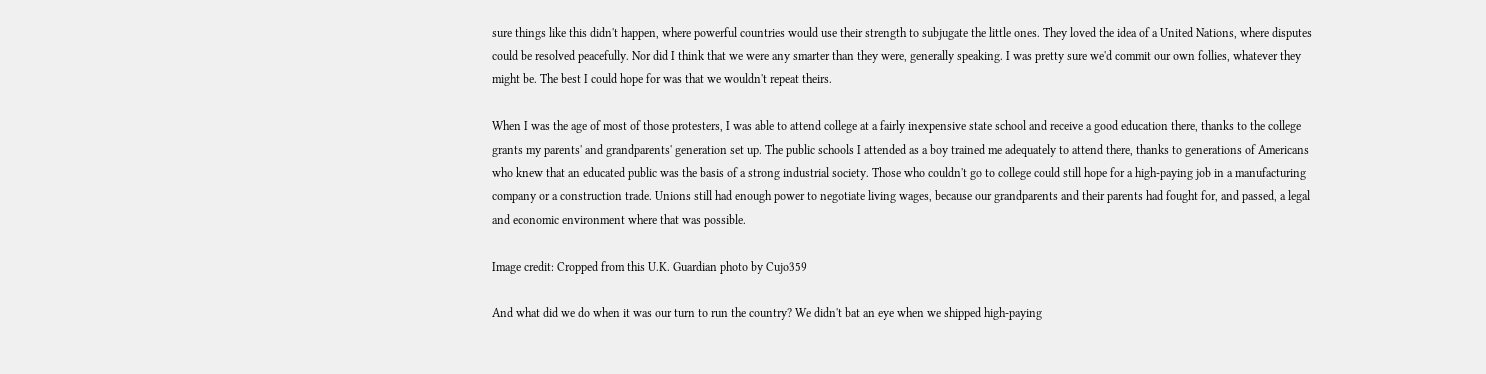sure things like this didn't happen, where powerful countries would use their strength to subjugate the little ones. They loved the idea of a United Nations, where disputes could be resolved peacefully. Nor did I think that we were any smarter than they were, generally speaking. I was pretty sure we'd commit our own follies, whatever they might be. The best I could hope for was that we wouldn't repeat theirs.

When I was the age of most of those protesters, I was able to attend college at a fairly inexpensive state school and receive a good education there, thanks to the college grants my parents' and grandparents' generation set up. The public schools I attended as a boy trained me adequately to attend there, thanks to generations of Americans who knew that an educated public was the basis of a strong industrial society. Those who couldn't go to college could still hope for a high-paying job in a manufacturing company or a construction trade. Unions still had enough power to negotiate living wages, because our grandparents and their parents had fought for, and passed, a legal and economic environment where that was possible.

Image credit: Cropped from this U.K. Guardian photo by Cujo359

And what did we do when it was our turn to run the country? We didn't bat an eye when we shipped high-paying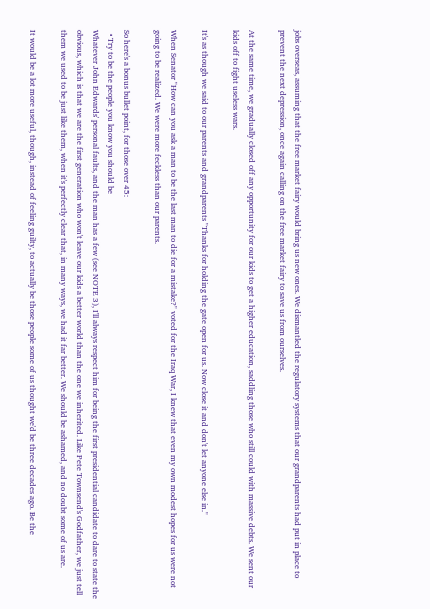jobs overseas, assuming that the free market fairy would bring us new ones. We dismantled the regulatory systems that our grandparents had put in place to prevent the next depression, once again calling on the free market fairy to save us from ourselves.

At the same time, we gradually closed off any opportunity for our kids to get a higher education, saddling those who still could with massive debts. We sent our kids off to fight useless wars.

It's as though we said to our parents and grandparents "Thanks for holding the gate open for us. Now close it and don't let anyone else in."

When Senator "How can you ask a man to be the last man to die for a mistake?" voted for the Iraq War, I knew that even my own modest hopes for us were not going to be realized. We were more feckless than our parents.

So here's a bonus bullet point, for those over 45:
  • Try to be the people you know you should be
Whatever John Edwards' personal faults, and the man has a few (see NOTE 3), I'll always respect him for being the first presidential candidate to dare to state the obvious, which is that we are the first generation who won't leave our kids a better world than the one we inherited. Like Pete Townsend's Godfather, we just tell them we used to be just like them, when it's perfectly clear that, in many ways, we had it far better. We should be ashamed, and no doubt some of us are.

It would be a lot more useful, though, instead of feeling guilty, to actually be those people some of us thought we'd be three decades ago. Be the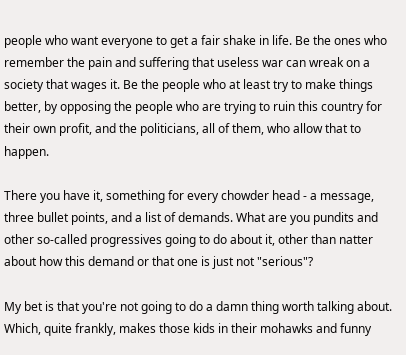people who want everyone to get a fair shake in life. Be the ones who remember the pain and suffering that useless war can wreak on a society that wages it. Be the people who at least try to make things better, by opposing the people who are trying to ruin this country for their own profit, and the politicians, all of them, who allow that to happen.

There you have it, something for every chowder head - a message, three bullet points, and a list of demands. What are you pundits and other so-called progressives going to do about it, other than natter about how this demand or that one is just not "serious"?

My bet is that you're not going to do a damn thing worth talking about. Which, quite frankly, makes those kids in their mohawks and funny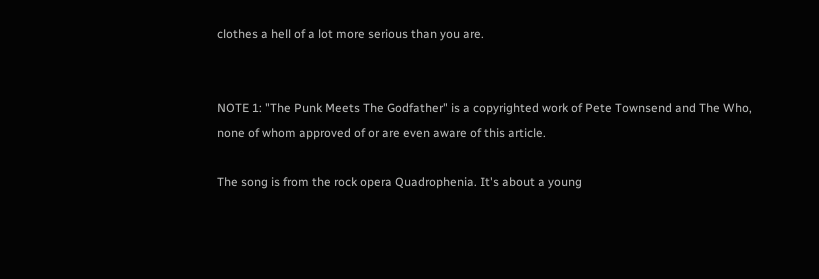clothes a hell of a lot more serious than you are.


NOTE 1: "The Punk Meets The Godfather" is a copyrighted work of Pete Townsend and The Who, none of whom approved of or are even aware of this article.

The song is from the rock opera Quadrophenia. It's about a young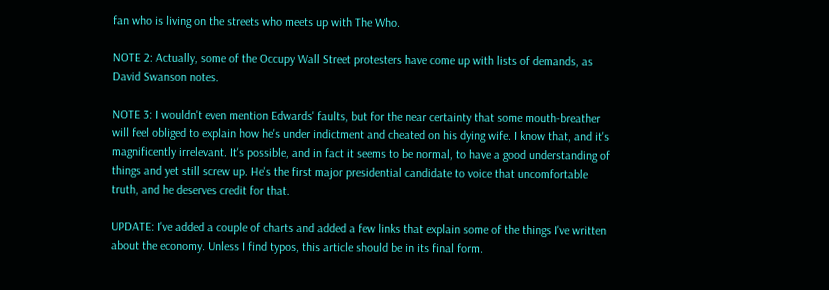fan who is living on the streets who meets up with The Who.

NOTE 2: Actually, some of the Occupy Wall Street protesters have come up with lists of demands, as David Swanson notes.

NOTE 3: I wouldn't even mention Edwards' faults, but for the near certainty that some mouth-breather will feel obliged to explain how he's under indictment and cheated on his dying wife. I know that, and it's magnificently irrelevant. It's possible, and in fact it seems to be normal, to have a good understanding of things and yet still screw up. He's the first major presidential candidate to voice that uncomfortable truth, and he deserves credit for that.

UPDATE: I've added a couple of charts and added a few links that explain some of the things I've written about the economy. Unless I find typos, this article should be in its final form.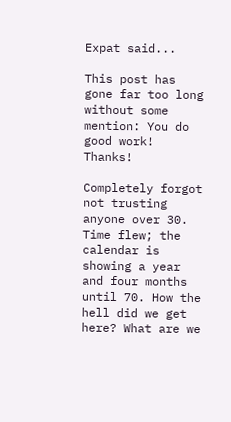Expat said...

This post has gone far too long without some mention: You do good work! Thanks!

Completely forgot not trusting anyone over 30. Time flew; the calendar is showing a year and four months until 70. How the hell did we get here? What are we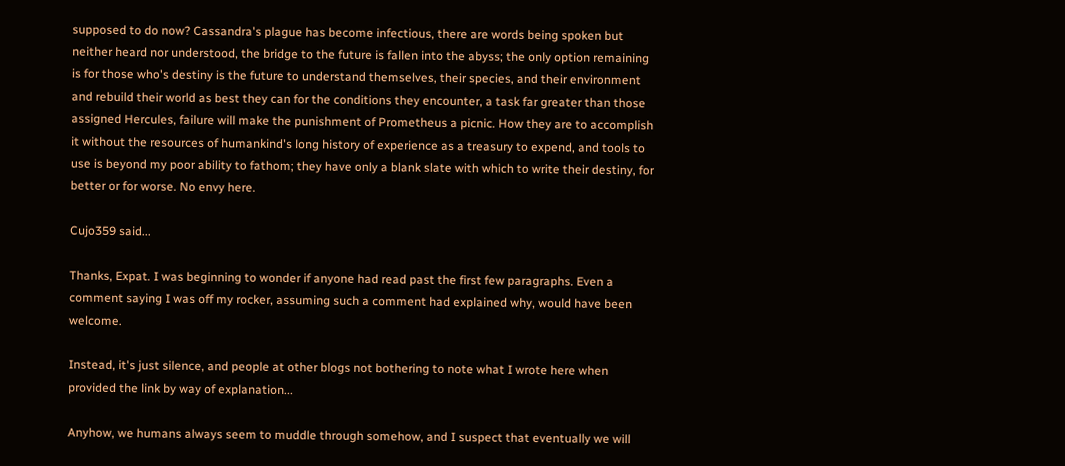supposed to do now? Cassandra's plague has become infectious, there are words being spoken but neither heard nor understood, the bridge to the future is fallen into the abyss; the only option remaining is for those who's destiny is the future to understand themselves, their species, and their environment and rebuild their world as best they can for the conditions they encounter, a task far greater than those assigned Hercules, failure will make the punishment of Prometheus a picnic. How they are to accomplish it without the resources of humankind's long history of experience as a treasury to expend, and tools to use is beyond my poor ability to fathom; they have only a blank slate with which to write their destiny, for better or for worse. No envy here.

Cujo359 said...

Thanks, Expat. I was beginning to wonder if anyone had read past the first few paragraphs. Even a comment saying I was off my rocker, assuming such a comment had explained why, would have been welcome.

Instead, it's just silence, and people at other blogs not bothering to note what I wrote here when provided the link by way of explanation...

Anyhow, we humans always seem to muddle through somehow, and I suspect that eventually we will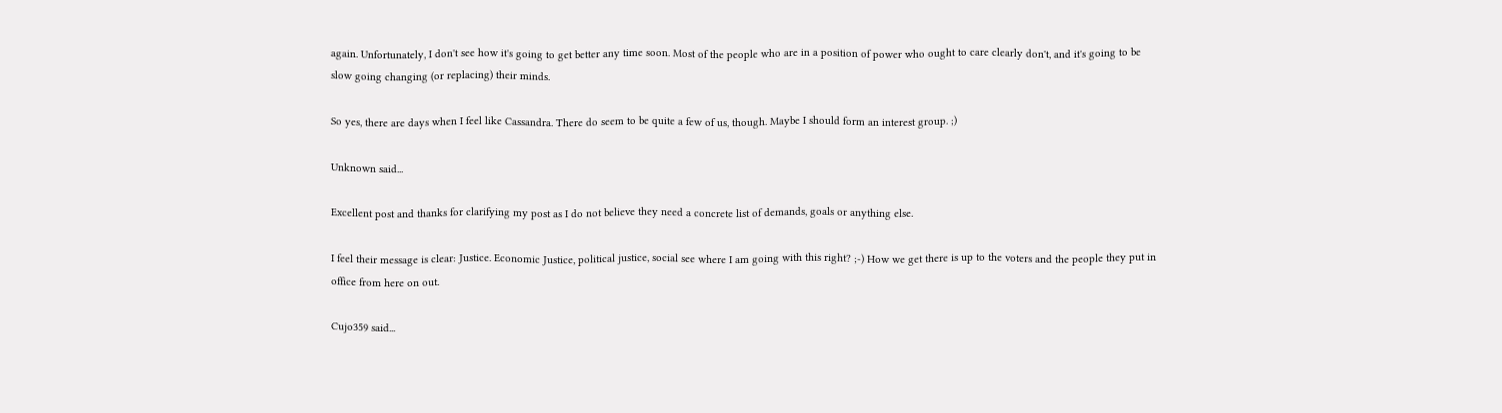again. Unfortunately, I don't see how it's going to get better any time soon. Most of the people who are in a position of power who ought to care clearly don't, and it's going to be slow going changing (or replacing) their minds.

So yes, there are days when I feel like Cassandra. There do seem to be quite a few of us, though. Maybe I should form an interest group. ;)

Unknown said...

Excellent post and thanks for clarifying my post as I do not believe they need a concrete list of demands, goals or anything else.

I feel their message is clear: Justice. Economic Justice, political justice, social see where I am going with this right? ;-) How we get there is up to the voters and the people they put in office from here on out.

Cujo359 said...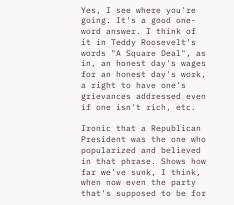Yes, I see where you're going. It's a good one-word answer. I think of it in Teddy Roosevelt's words "A Square Deal", as in, an honest day's wages for an honest day's work, a right to have one's grievances addressed even if one isn't rich, etc.

Ironic that a Republican President was the one who popularized and believed in that phrase. Shows how far we've sunk, I think, when now even the party that's supposed to be for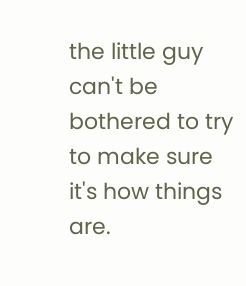the little guy can't be bothered to try to make sure it's how things are.